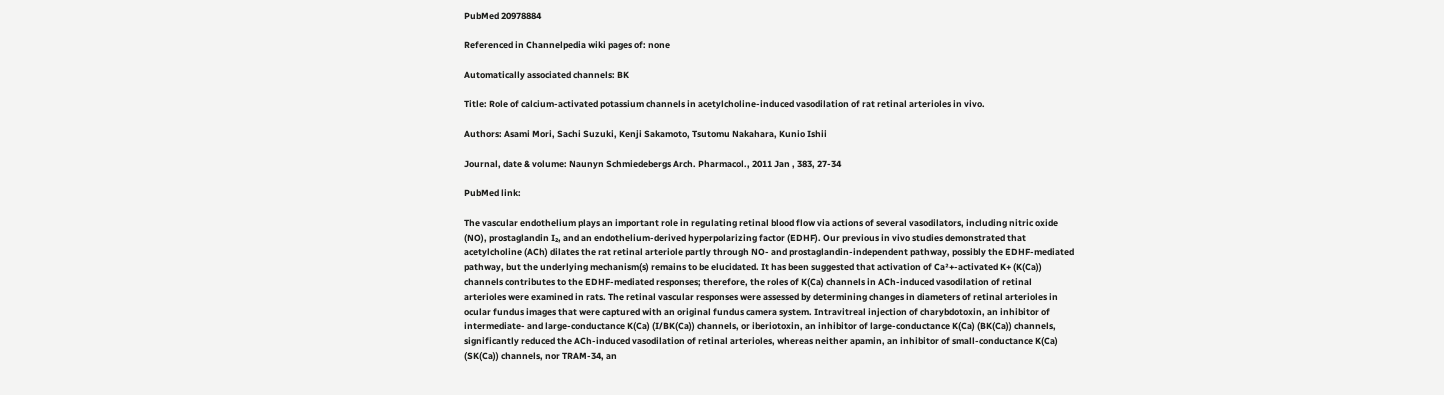PubMed 20978884

Referenced in Channelpedia wiki pages of: none

Automatically associated channels: BK

Title: Role of calcium-activated potassium channels in acetylcholine-induced vasodilation of rat retinal arterioles in vivo.

Authors: Asami Mori, Sachi Suzuki, Kenji Sakamoto, Tsutomu Nakahara, Kunio Ishii

Journal, date & volume: Naunyn Schmiedebergs Arch. Pharmacol., 2011 Jan , 383, 27-34

PubMed link:

The vascular endothelium plays an important role in regulating retinal blood flow via actions of several vasodilators, including nitric oxide (NO), prostaglandin I₂, and an endothelium-derived hyperpolarizing factor (EDHF). Our previous in vivo studies demonstrated that acetylcholine (ACh) dilates the rat retinal arteriole partly through NO- and prostaglandin-independent pathway, possibly the EDHF-mediated pathway, but the underlying mechanism(s) remains to be elucidated. It has been suggested that activation of Ca²+-activated K+ (K(Ca)) channels contributes to the EDHF-mediated responses; therefore, the roles of K(Ca) channels in ACh-induced vasodilation of retinal arterioles were examined in rats. The retinal vascular responses were assessed by determining changes in diameters of retinal arterioles in ocular fundus images that were captured with an original fundus camera system. Intravitreal injection of charybdotoxin, an inhibitor of intermediate- and large-conductance K(Ca) (I/BK(Ca)) channels, or iberiotoxin, an inhibitor of large-conductance K(Ca) (BK(Ca)) channels, significantly reduced the ACh-induced vasodilation of retinal arterioles, whereas neither apamin, an inhibitor of small-conductance K(Ca) (SK(Ca)) channels, nor TRAM-34, an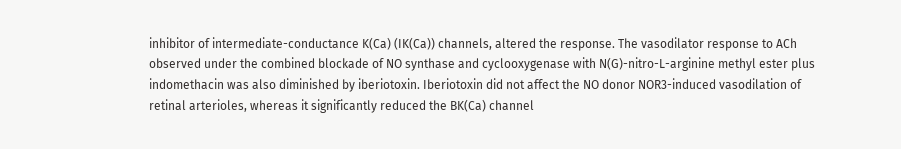inhibitor of intermediate-conductance K(Ca) (IK(Ca)) channels, altered the response. The vasodilator response to ACh observed under the combined blockade of NO synthase and cyclooxygenase with N(G)-nitro-L-arginine methyl ester plus indomethacin was also diminished by iberiotoxin. Iberiotoxin did not affect the NO donor NOR3-induced vasodilation of retinal arterioles, whereas it significantly reduced the BK(Ca) channel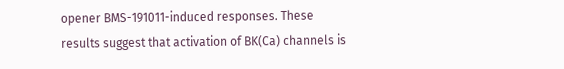opener BMS-191011-induced responses. These results suggest that activation of BK(Ca) channels is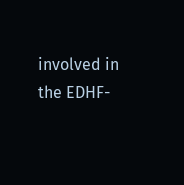involved in the EDHF-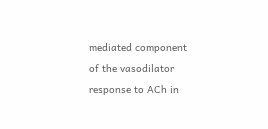mediated component of the vasodilator response to ACh in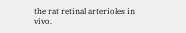the rat retinal arterioles in vivo.